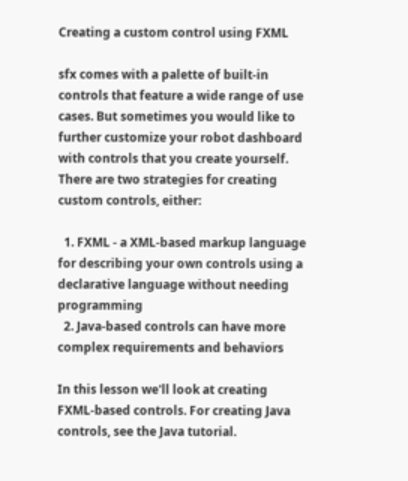Creating a custom control using FXML

sfx comes with a palette of built-in controls that feature a wide range of use cases. But sometimes you would like to further customize your robot dashboard with controls that you create yourself. There are two strategies for creating custom controls, either:

  1. FXML - a XML-based markup language for describing your own controls using a declarative language without needing programming
  2. Java-based controls can have more complex requirements and behaviors

In this lesson we'll look at creating FXML-based controls. For creating Java controls, see the Java tutorial.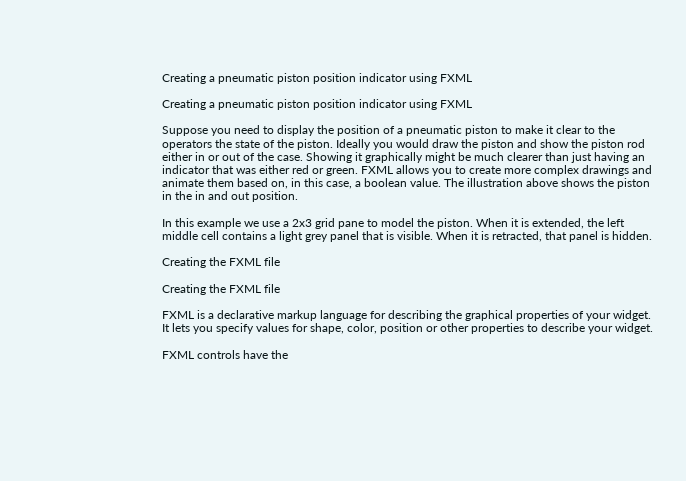Creating a pneumatic piston position indicator using FXML

Creating a pneumatic piston position indicator using FXML

Suppose you need to display the position of a pneumatic piston to make it clear to the operators the state of the piston. Ideally you would draw the piston and show the piston rod either in or out of the case. Showing it graphically might be much clearer than just having an indicator that was either red or green. FXML allows you to create more complex drawings and animate them based on, in this case, a boolean value. The illustration above shows the piston in the in and out position.

In this example we use a 2x3 grid pane to model the piston. When it is extended, the left middle cell contains a light grey panel that is visible. When it is retracted, that panel is hidden.

Creating the FXML file

Creating the FXML file

FXML is a declarative markup language for describing the graphical properties of your widget. It lets you specify values for shape, color, position or other properties to describe your widget.

FXML controls have the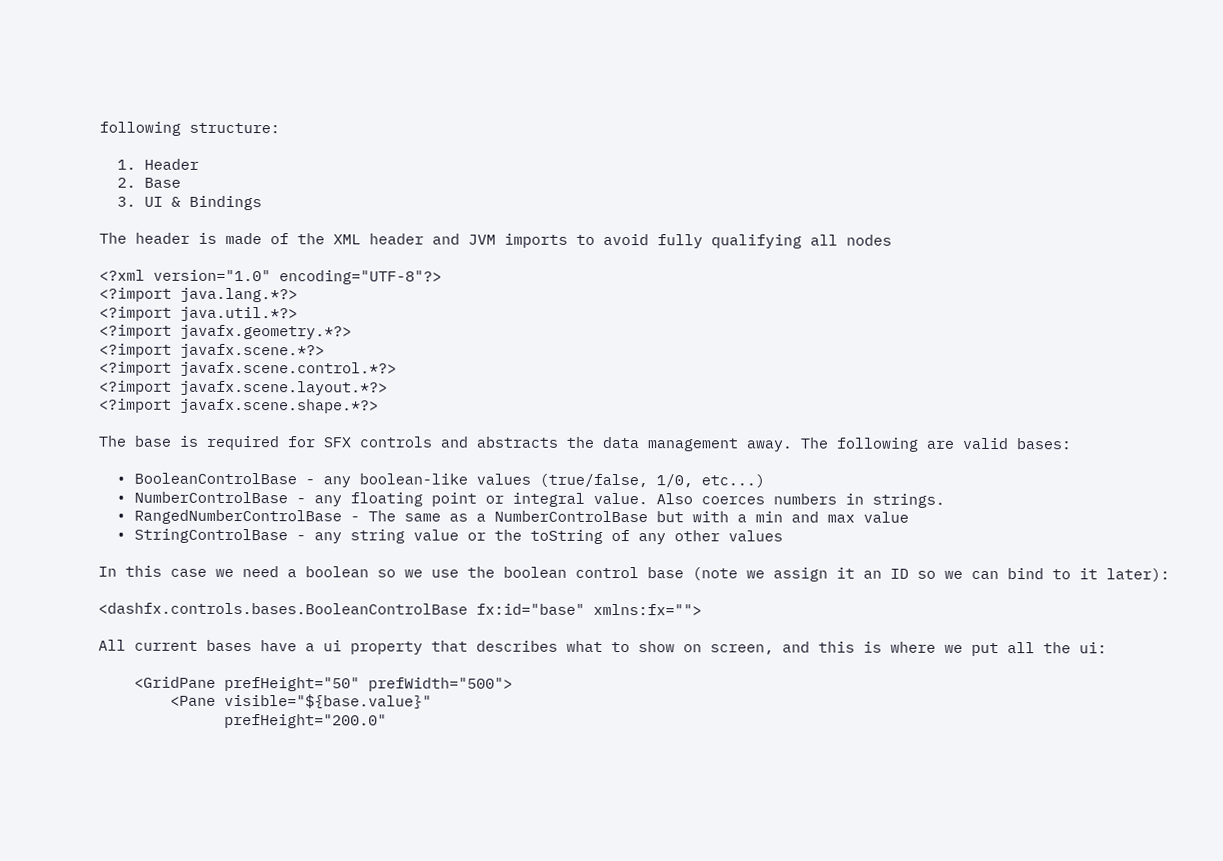following structure:

  1. Header
  2. Base
  3. UI & Bindings

The header is made of the XML header and JVM imports to avoid fully qualifying all nodes

<?xml version="1.0" encoding="UTF-8"?>
<?import java.lang.*?>
<?import java.util.*?>
<?import javafx.geometry.*?>
<?import javafx.scene.*?>
<?import javafx.scene.control.*?>
<?import javafx.scene.layout.*?>
<?import javafx.scene.shape.*?>

The base is required for SFX controls and abstracts the data management away. The following are valid bases:

  • BooleanControlBase - any boolean-like values (true/false, 1/0, etc...)
  • NumberControlBase - any floating point or integral value. Also coerces numbers in strings.
  • RangedNumberControlBase - The same as a NumberControlBase but with a min and max value
  • StringControlBase - any string value or the toString of any other values

In this case we need a boolean so we use the boolean control base (note we assign it an ID so we can bind to it later):

<dashfx.controls.bases.BooleanControlBase fx:id="base" xmlns:fx="">

All current bases have a ui property that describes what to show on screen, and this is where we put all the ui:

    <GridPane prefHeight="50" prefWidth="500">
        <Pane visible="${base.value}"
              prefHeight="200.0"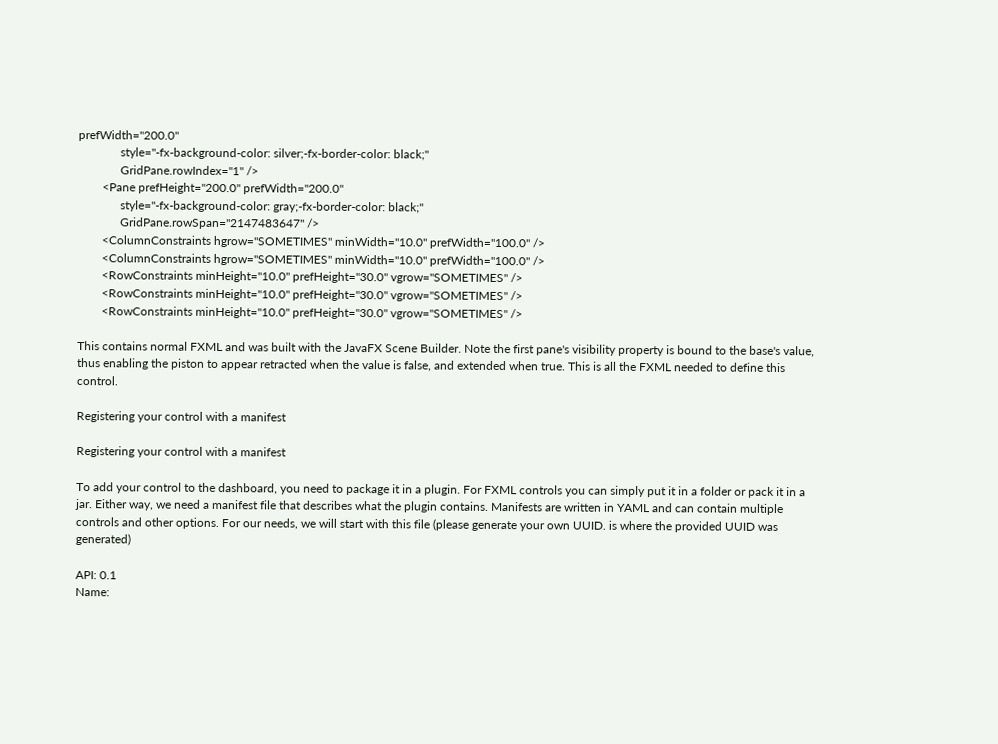prefWidth="200.0"
              style="-fx-background-color: silver;-fx-border-color: black;"
              GridPane.rowIndex="1" />
        <Pane prefHeight="200.0" prefWidth="200.0"
              style="-fx-background-color: gray;-fx-border-color: black;"
              GridPane.rowSpan="2147483647" />
        <ColumnConstraints hgrow="SOMETIMES" minWidth="10.0" prefWidth="100.0" />
        <ColumnConstraints hgrow="SOMETIMES" minWidth="10.0" prefWidth="100.0" />
        <RowConstraints minHeight="10.0" prefHeight="30.0" vgrow="SOMETIMES" />
        <RowConstraints minHeight="10.0" prefHeight="30.0" vgrow="SOMETIMES" />
        <RowConstraints minHeight="10.0" prefHeight="30.0" vgrow="SOMETIMES" />

This contains normal FXML and was built with the JavaFX Scene Builder. Note the first pane's visibility property is bound to the base's value, thus enabling the piston to appear retracted when the value is false, and extended when true. This is all the FXML needed to define this control.

Registering your control with a manifest

Registering your control with a manifest

To add your control to the dashboard, you need to package it in a plugin. For FXML controls you can simply put it in a folder or pack it in a jar. Either way, we need a manifest file that describes what the plugin contains. Manifests are written in YAML and can contain multiple controls and other options. For our needs, we will start with this file (please generate your own UUID. is where the provided UUID was generated)

API: 0.1
Name: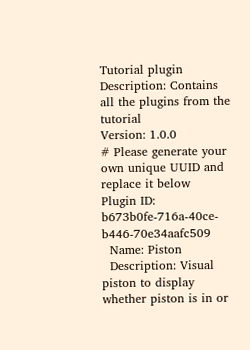Tutorial plugin
Description: Contains all the plugins from the tutorial
Version: 1.0.0
# Please generate your own unique UUID and replace it below
Plugin ID: b673b0fe-716a-40ce-b446-70e34aafc509
  Name: Piston
  Description: Visual piston to display whether piston is in or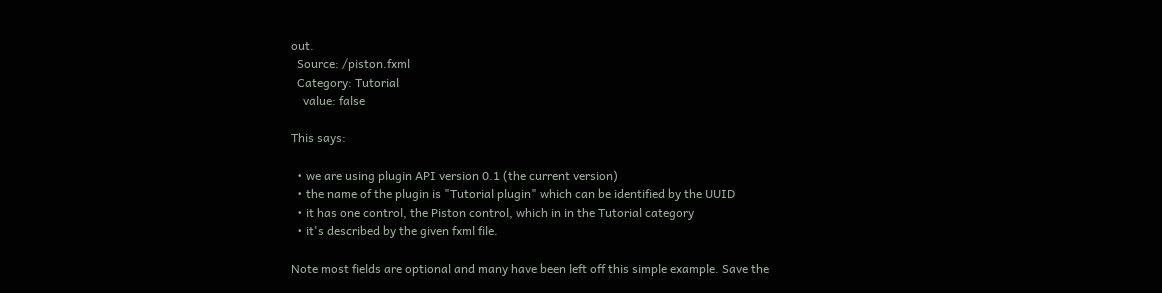out.
  Source: /piston.fxml
  Category: Tutorial
    value: false

This says:

  • we are using plugin API version 0.1 (the current version)
  • the name of the plugin is "Tutorial plugin" which can be identified by the UUID
  • it has one control, the Piston control, which in in the Tutorial category
  • it's described by the given fxml file.

Note most fields are optional and many have been left off this simple example. Save the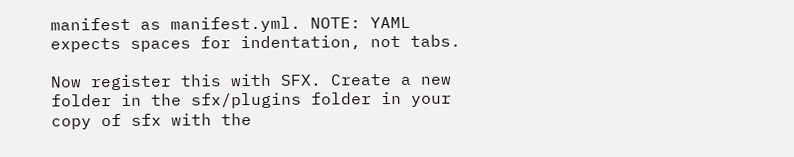manifest as manifest.yml. NOTE: YAML expects spaces for indentation, not tabs.

Now register this with SFX. Create a new folder in the sfx/plugins folder in your copy of sfx with the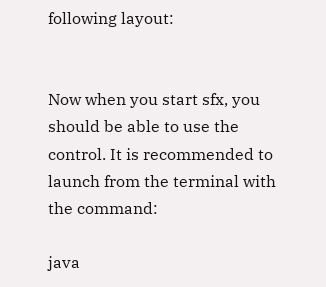following layout:


Now when you start sfx, you should be able to use the control. It is recommended to launch from the terminal with the command:

java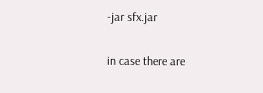-jar sfx.jar

in case there are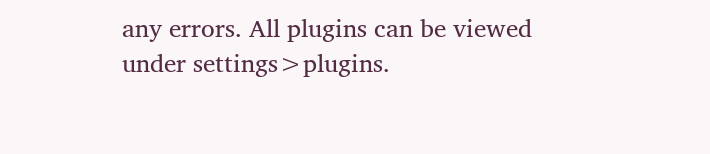any errors. All plugins can be viewed under settings>plugins.